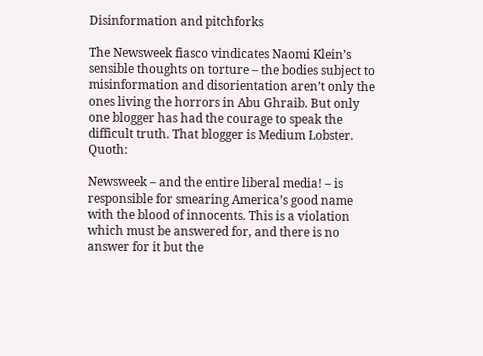Disinformation and pitchforks

The Newsweek fiasco vindicates Naomi Klein’s sensible thoughts on torture – the bodies subject to misinformation and disorientation aren’t only the ones living the horrors in Abu Ghraib. But only one blogger has had the courage to speak the difficult truth. That blogger is Medium Lobster. Quoth:

Newsweek – and the entire liberal media! – is responsible for smearing America’s good name with the blood of innocents. This is a violation which must be answered for, and there is no answer for it but the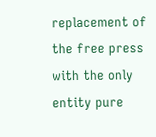replacement of the free press with the only entity pure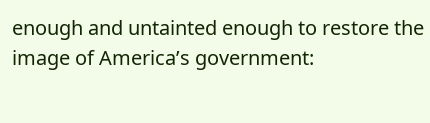enough and untainted enough to restore the image of America’s government: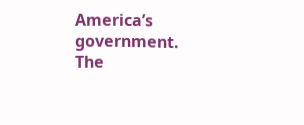America’s government. The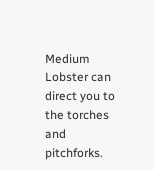Medium Lobster can direct you to the torches and pitchforks.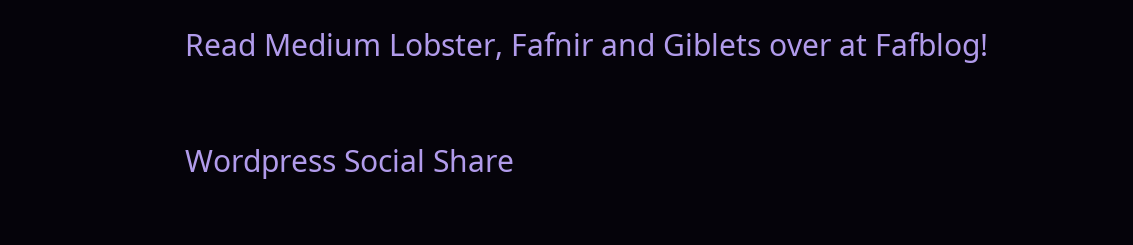Read Medium Lobster, Fafnir and Giblets over at Fafblog!

Wordpress Social Share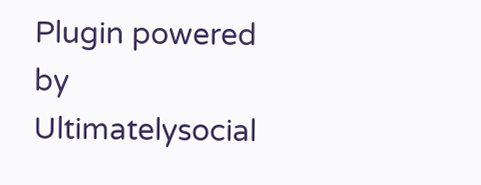Plugin powered by Ultimatelysocial